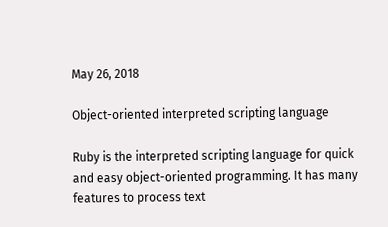May 26, 2018

Object-oriented interpreted scripting language

Ruby is the interpreted scripting language for quick and easy object-oriented programming. It has many features to process text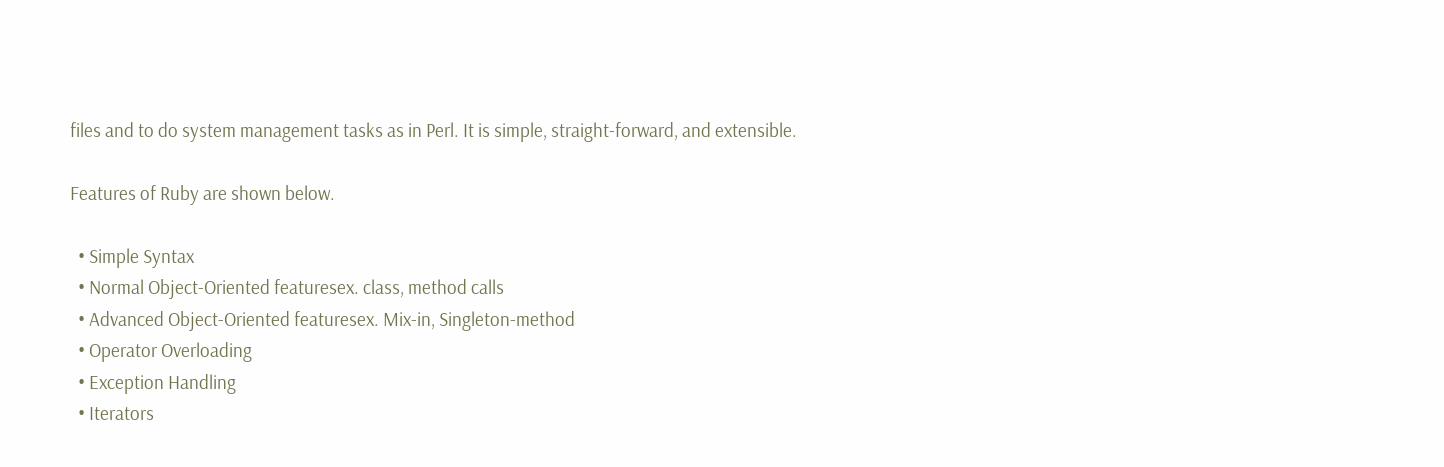files and to do system management tasks as in Perl. It is simple, straight-forward, and extensible.

Features of Ruby are shown below.

  • Simple Syntax
  • Normal Object-Oriented featuresex. class, method calls
  • Advanced Object-Oriented featuresex. Mix-in, Singleton-method
  • Operator Overloading
  • Exception Handling
  • Iterators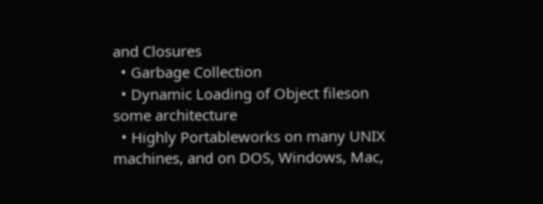and Closures
  • Garbage Collection
  • Dynamic Loading of Object fileson some architecture
  • Highly Portableworks on many UNIX machines, and on DOS, Windows, Mac,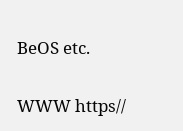BeOS etc.

WWW https//